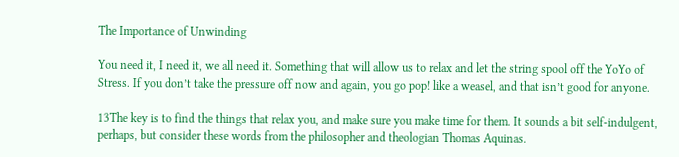The Importance of Unwinding

You need it, I need it, we all need it. Something that will allow us to relax and let the string spool off the YoYo of Stress. If you don’t take the pressure off now and again, you go pop! like a weasel, and that isn’t good for anyone.

13The key is to find the things that relax you, and make sure you make time for them. It sounds a bit self-indulgent, perhaps, but consider these words from the philosopher and theologian Thomas Aquinas.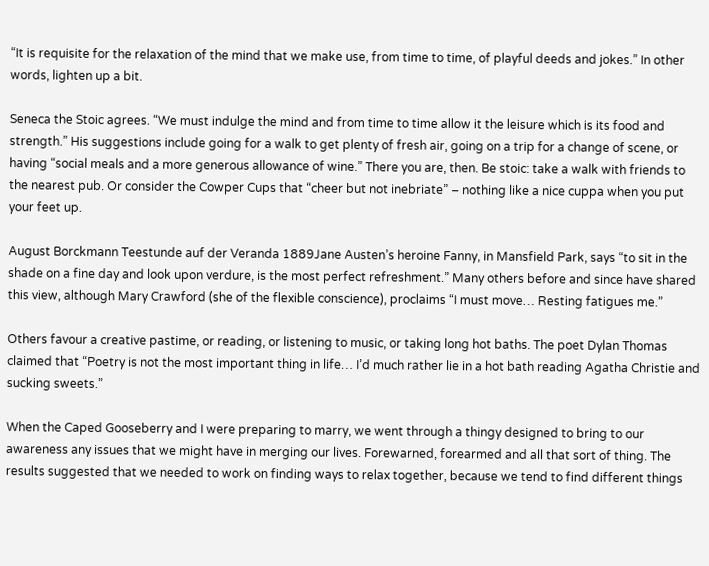“It is requisite for the relaxation of the mind that we make use, from time to time, of playful deeds and jokes.” In other words, lighten up a bit.

Seneca the Stoic agrees. “We must indulge the mind and from time to time allow it the leisure which is its food and strength.” His suggestions include going for a walk to get plenty of fresh air, going on a trip for a change of scene, or having “social meals and a more generous allowance of wine.” There you are, then. Be stoic: take a walk with friends to the nearest pub. Or consider the Cowper Cups that “cheer but not inebriate” – nothing like a nice cuppa when you put your feet up.

August Borckmann Teestunde auf der Veranda 1889Jane Austen’s heroine Fanny, in Mansfield Park, says “to sit in the shade on a fine day and look upon verdure, is the most perfect refreshment.” Many others before and since have shared this view, although Mary Crawford (she of the flexible conscience), proclaims “I must move… Resting fatigues me.”

Others favour a creative pastime, or reading, or listening to music, or taking long hot baths. The poet Dylan Thomas claimed that “Poetry is not the most important thing in life… I’d much rather lie in a hot bath reading Agatha Christie and sucking sweets.”

When the Caped Gooseberry and I were preparing to marry, we went through a thingy designed to bring to our awareness any issues that we might have in merging our lives. Forewarned, forearmed and all that sort of thing. The results suggested that we needed to work on finding ways to relax together, because we tend to find different things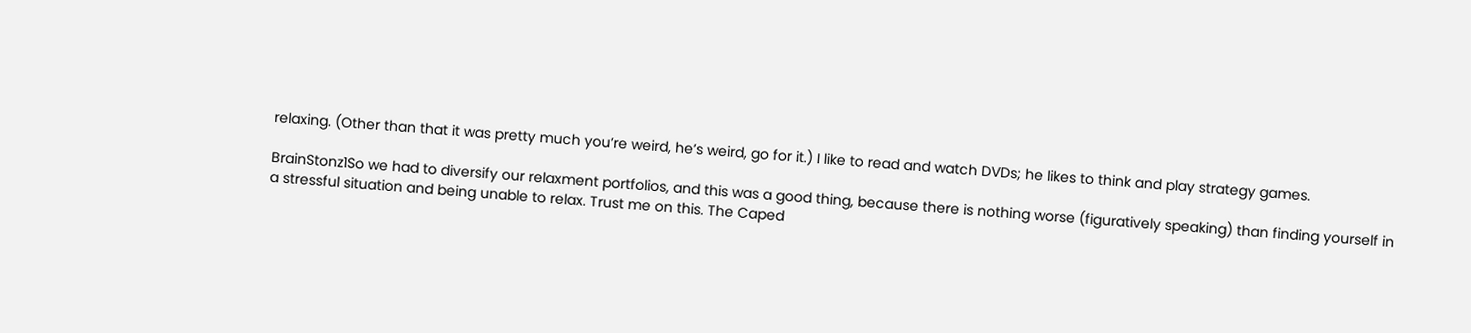relaxing. (Other than that it was pretty much you’re weird, he’s weird, go for it.) I like to read and watch DVDs; he likes to think and play strategy games.

BrainStonz1So we had to diversify our relaxment portfolios, and this was a good thing, because there is nothing worse (figuratively speaking) than finding yourself in a stressful situation and being unable to relax. Trust me on this. The Caped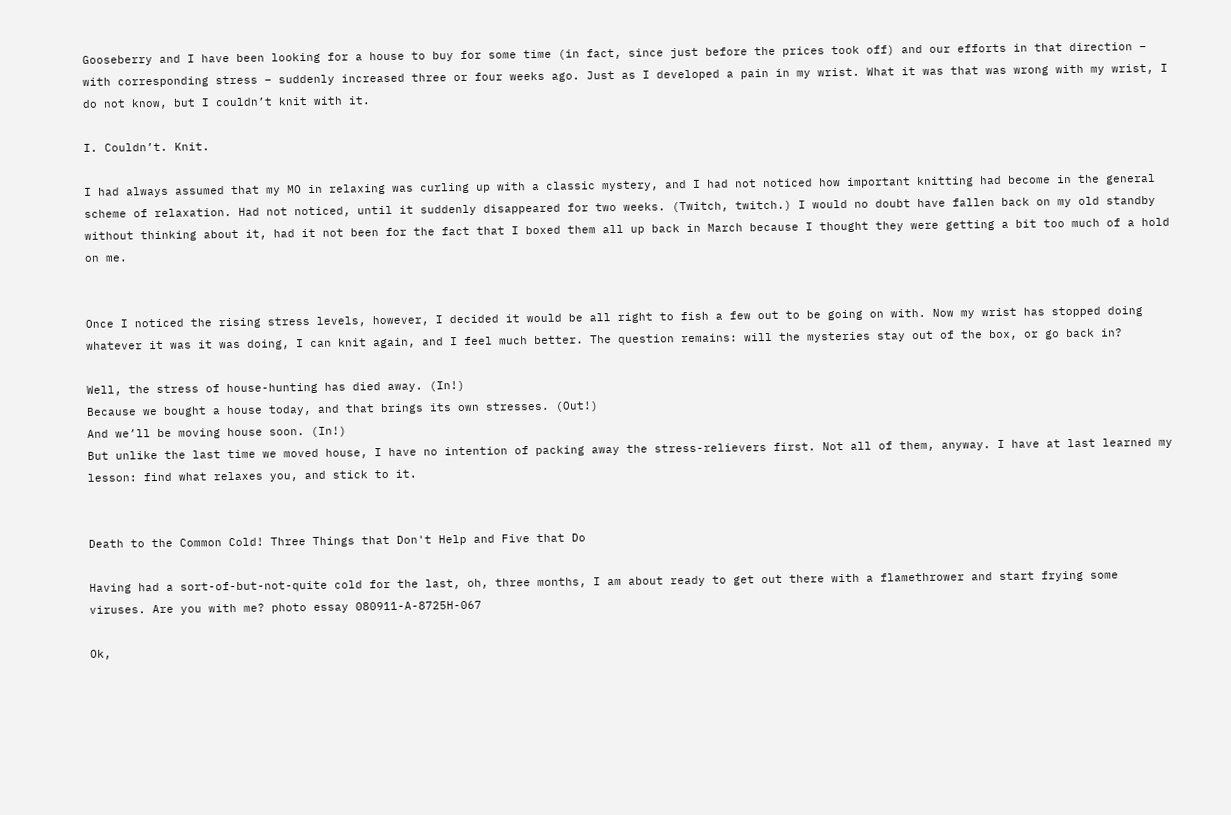Gooseberry and I have been looking for a house to buy for some time (in fact, since just before the prices took off) and our efforts in that direction – with corresponding stress – suddenly increased three or four weeks ago. Just as I developed a pain in my wrist. What it was that was wrong with my wrist, I do not know, but I couldn’t knit with it.

I. Couldn’t. Knit.

I had always assumed that my MO in relaxing was curling up with a classic mystery, and I had not noticed how important knitting had become in the general scheme of relaxation. Had not noticed, until it suddenly disappeared for two weeks. (Twitch, twitch.) I would no doubt have fallen back on my old standby without thinking about it, had it not been for the fact that I boxed them all up back in March because I thought they were getting a bit too much of a hold on me.


Once I noticed the rising stress levels, however, I decided it would be all right to fish a few out to be going on with. Now my wrist has stopped doing whatever it was it was doing, I can knit again, and I feel much better. The question remains: will the mysteries stay out of the box, or go back in?

Well, the stress of house-hunting has died away. (In!)
Because we bought a house today, and that brings its own stresses. (Out!)
And we’ll be moving house soon. (In!)
But unlike the last time we moved house, I have no intention of packing away the stress-relievers first. Not all of them, anyway. I have at last learned my lesson: find what relaxes you, and stick to it.


Death to the Common Cold! Three Things that Don't Help and Five that Do

Having had a sort-of-but-not-quite cold for the last, oh, three months, I am about ready to get out there with a flamethrower and start frying some viruses. Are you with me? photo essay 080911-A-8725H-067

Ok,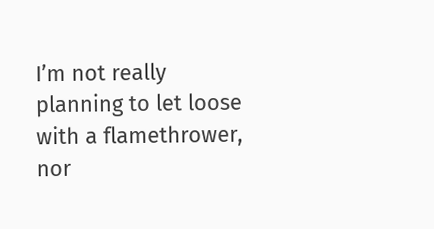I’m not really planning to let loose with a flamethrower, nor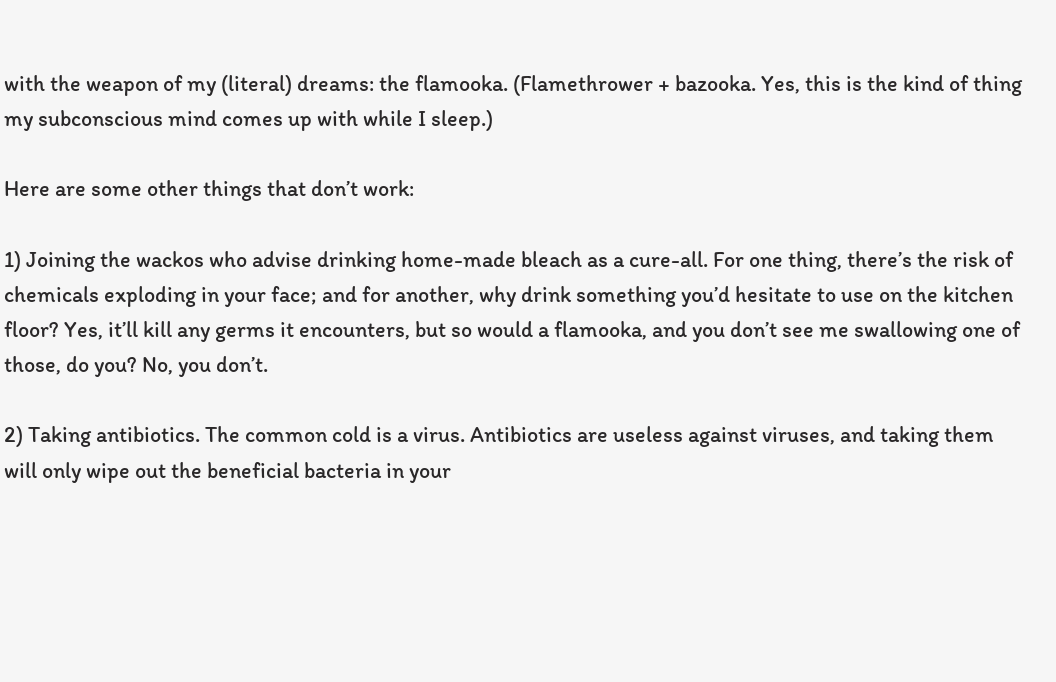with the weapon of my (literal) dreams: the flamooka. (Flamethrower + bazooka. Yes, this is the kind of thing my subconscious mind comes up with while I sleep.)

Here are some other things that don’t work:

1) Joining the wackos who advise drinking home-made bleach as a cure-all. For one thing, there’s the risk of chemicals exploding in your face; and for another, why drink something you’d hesitate to use on the kitchen floor? Yes, it’ll kill any germs it encounters, but so would a flamooka, and you don’t see me swallowing one of those, do you? No, you don’t.

2) Taking antibiotics. The common cold is a virus. Antibiotics are useless against viruses, and taking them will only wipe out the beneficial bacteria in your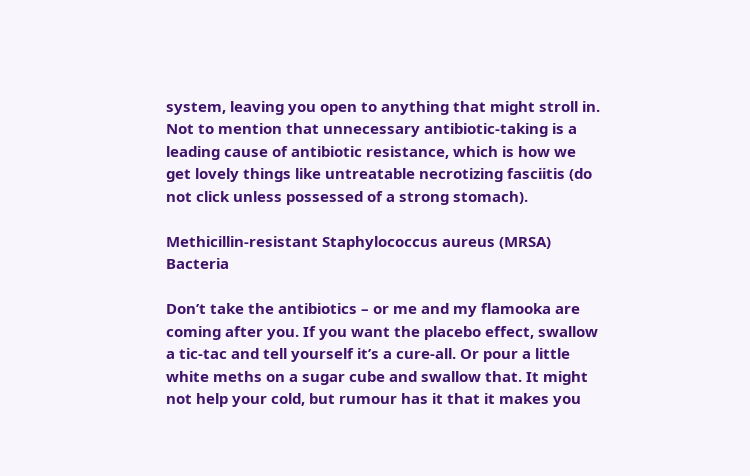system, leaving you open to anything that might stroll in. Not to mention that unnecessary antibiotic-taking is a leading cause of antibiotic resistance, which is how we get lovely things like untreatable necrotizing fasciitis (do not click unless possessed of a strong stomach).

Methicillin-resistant Staphylococcus aureus (MRSA) Bacteria

Don’t take the antibiotics – or me and my flamooka are coming after you. If you want the placebo effect, swallow a tic-tac and tell yourself it’s a cure-all. Or pour a little white meths on a sugar cube and swallow that. It might not help your cold, but rumour has it that it makes you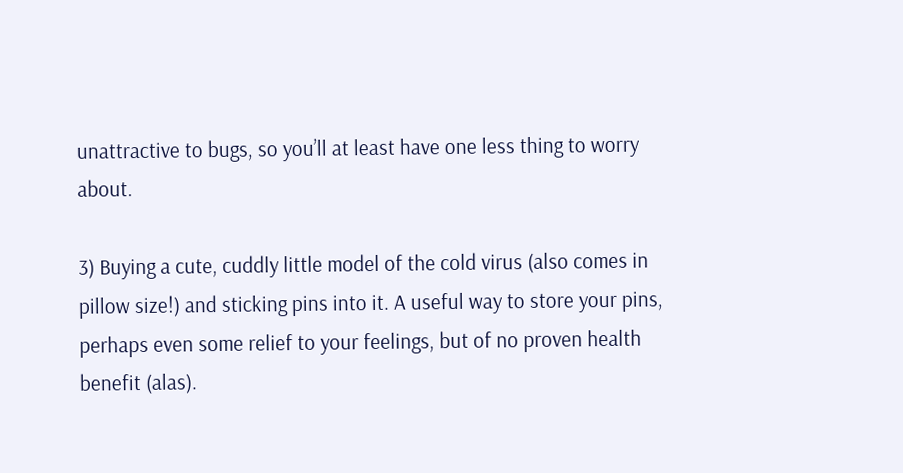unattractive to bugs, so you’ll at least have one less thing to worry about.

3) Buying a cute, cuddly little model of the cold virus (also comes in pillow size!) and sticking pins into it. A useful way to store your pins, perhaps even some relief to your feelings, but of no proven health benefit (alas).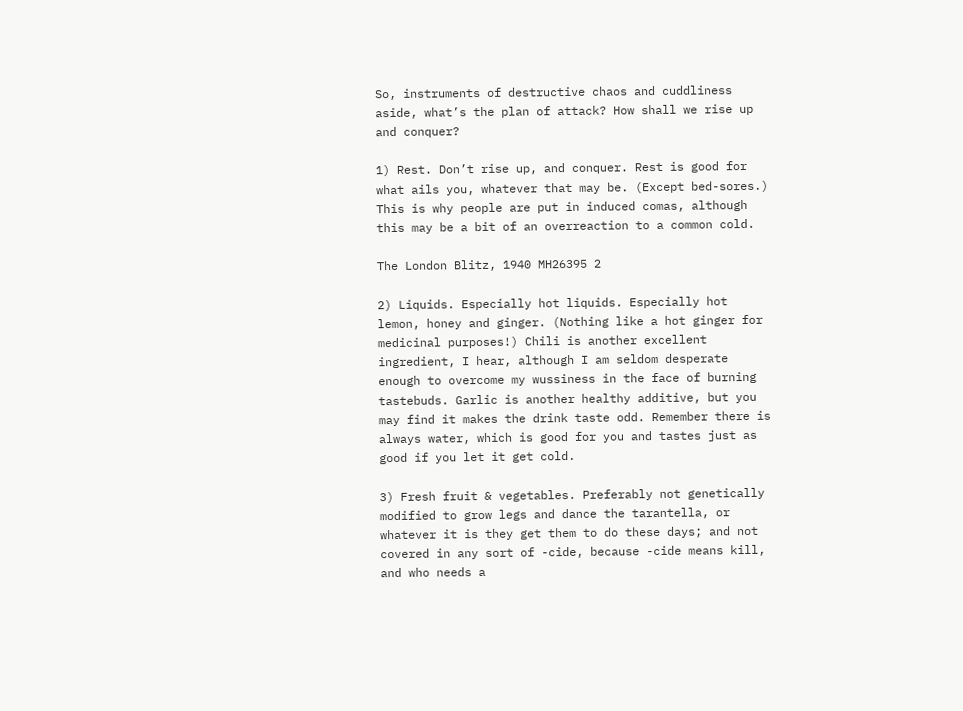So, instruments of destructive chaos and cuddliness aside, what’s the plan of attack? How shall we rise up and conquer?

1) Rest. Don’t rise up, and conquer. Rest is good for what ails you, whatever that may be. (Except bed-sores.) This is why people are put in induced comas, although this may be a bit of an overreaction to a common cold.

The London Blitz, 1940 MH26395 2

2) Liquids. Especially hot liquids. Especially hot lemon, honey and ginger. (Nothing like a hot ginger for medicinal purposes!) Chili is another excellent ingredient, I hear, although I am seldom desperate enough to overcome my wussiness in the face of burning tastebuds. Garlic is another healthy additive, but you may find it makes the drink taste odd. Remember there is always water, which is good for you and tastes just as good if you let it get cold.

3) Fresh fruit & vegetables. Preferably not genetically modified to grow legs and dance the tarantella, or whatever it is they get them to do these days; and not covered in any sort of -cide, because -cide means kill, and who needs a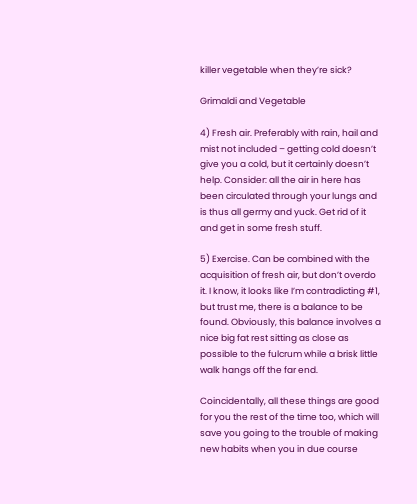killer vegetable when they’re sick?

Grimaldi and Vegetable

4) Fresh air. Preferably with rain, hail and mist not included – getting cold doesn’t give you a cold, but it certainly doesn’t help. Consider: all the air in here has been circulated through your lungs and is thus all germy and yuck. Get rid of it and get in some fresh stuff.

5) Exercise. Can be combined with the acquisition of fresh air, but don’t overdo it. I know, it looks like I’m contradicting #1, but trust me, there is a balance to be found. Obviously, this balance involves a nice big fat rest sitting as close as possible to the fulcrum while a brisk little walk hangs off the far end.

Coincidentally, all these things are good for you the rest of the time too, which will save you going to the trouble of making new habits when you in due course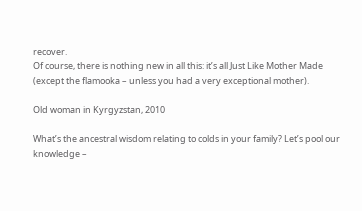recover.
Of course, there is nothing new in all this: it’s all Just Like Mother Made (except the flamooka – unless you had a very exceptional mother).

Old woman in Kyrgyzstan, 2010

What’s the ancestral wisdom relating to colds in your family? Let’s pool our knowledge –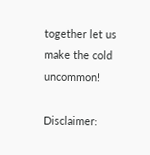together let us make the cold uncommon!

Disclaimer: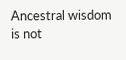Ancestral wisdom is not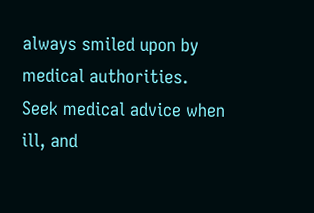always smiled upon by medical authorities. Seek medical advice when ill, and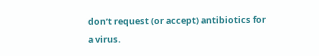don’t request (or accept) antibiotics for a virus.